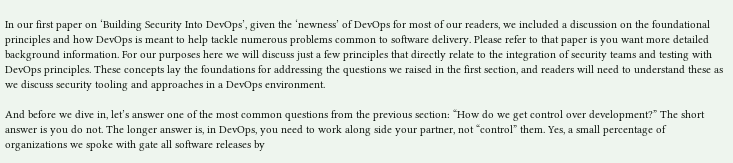In our first paper on ‘Building Security Into DevOps’, given the ‘newness’ of DevOps for most of our readers, we included a discussion on the foundational principles and how DevOps is meant to help tackle numerous problems common to software delivery. Please refer to that paper is you want more detailed background information. For our purposes here we will discuss just a few principles that directly relate to the integration of security teams and testing with DevOps principles. These concepts lay the foundations for addressing the questions we raised in the first section, and readers will need to understand these as we discuss security tooling and approaches in a DevOps environment.

And before we dive in, let’s answer one of the most common questions from the previous section: “How do we get control over development?” The short answer is you do not. The longer answer is, in DevOps, you need to work along side your partner, not “control” them. Yes, a small percentage of organizations we spoke with gate all software releases by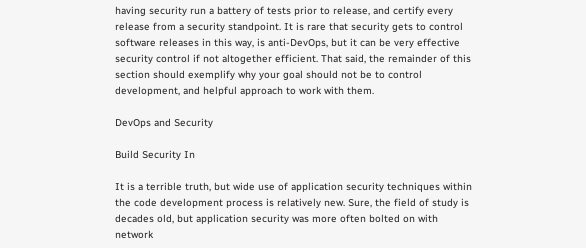having security run a battery of tests prior to release, and certify every release from a security standpoint. It is rare that security gets to control software releases in this way, is anti-DevOps, but it can be very effective security control if not altogether efficient. That said, the remainder of this section should exemplify why your goal should not be to control development, and helpful approach to work with them.

DevOps and Security

Build Security In

It is a terrible truth, but wide use of application security techniques within the code development process is relatively new. Sure, the field of study is decades old, but application security was more often bolted on with network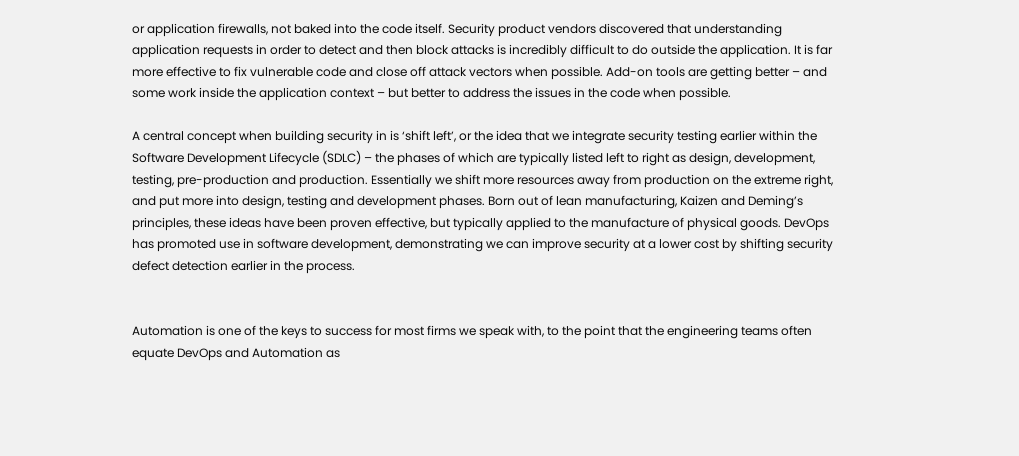or application firewalls, not baked into the code itself. Security product vendors discovered that understanding application requests in order to detect and then block attacks is incredibly difficult to do outside the application. It is far more effective to fix vulnerable code and close off attack vectors when possible. Add-on tools are getting better – and some work inside the application context – but better to address the issues in the code when possible.

A central concept when building security in is ‘shift left’, or the idea that we integrate security testing earlier within the Software Development Lifecycle (SDLC) – the phases of which are typically listed left to right as design, development, testing, pre-production and production. Essentially we shift more resources away from production on the extreme right, and put more into design, testing and development phases. Born out of lean manufacturing, Kaizen and Deming’s principles, these ideas have been proven effective, but typically applied to the manufacture of physical goods. DevOps has promoted use in software development, demonstrating we can improve security at a lower cost by shifting security defect detection earlier in the process.


Automation is one of the keys to success for most firms we speak with, to the point that the engineering teams often equate DevOps and Automation as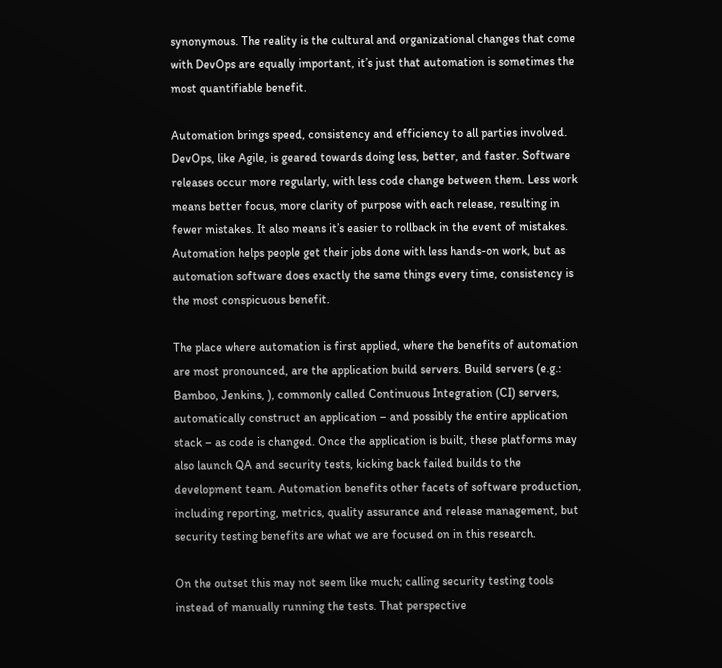synonymous. The reality is the cultural and organizational changes that come with DevOps are equally important, it’s just that automation is sometimes the most quantifiable benefit.

Automation brings speed, consistency and efficiency to all parties involved. DevOps, like Agile, is geared towards doing less, better, and faster. Software releases occur more regularly, with less code change between them. Less work means better focus, more clarity of purpose with each release, resulting in fewer mistakes. It also means it’s easier to rollback in the event of mistakes. Automation helps people get their jobs done with less hands-on work, but as automation software does exactly the same things every time, consistency is the most conspicuous benefit.

The place where automation is first applied, where the benefits of automation are most pronounced, are the application build servers. Build servers (e.g.: Bamboo, Jenkins, ), commonly called Continuous Integration (CI) servers, automatically construct an application – and possibly the entire application stack – as code is changed. Once the application is built, these platforms may also launch QA and security tests, kicking back failed builds to the development team. Automation benefits other facets of software production, including reporting, metrics, quality assurance and release management, but security testing benefits are what we are focused on in this research.

On the outset this may not seem like much; calling security testing tools instead of manually running the tests. That perspective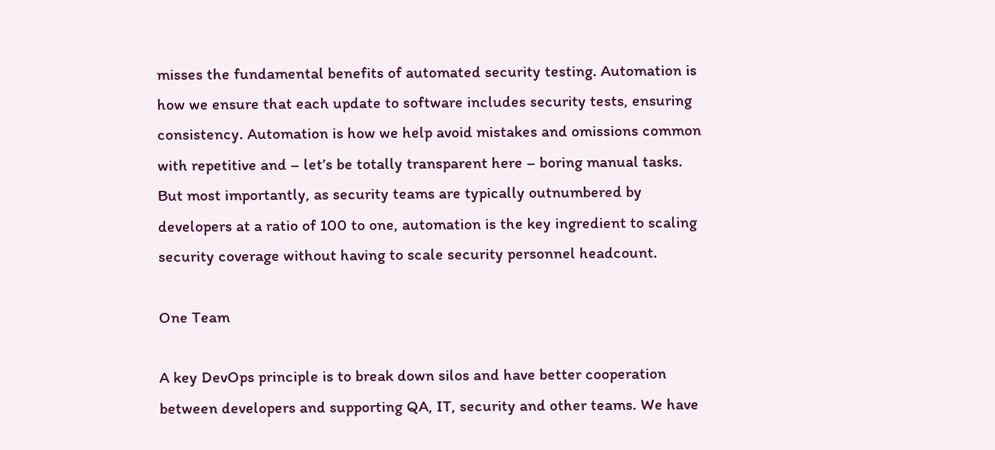misses the fundamental benefits of automated security testing. Automation is how we ensure that each update to software includes security tests, ensuring consistency. Automation is how we help avoid mistakes and omissions common with repetitive and – let’s be totally transparent here – boring manual tasks. But most importantly, as security teams are typically outnumbered by developers at a ratio of 100 to one, automation is the key ingredient to scaling security coverage without having to scale security personnel headcount.

One Team

A key DevOps principle is to break down silos and have better cooperation between developers and supporting QA, IT, security and other teams. We have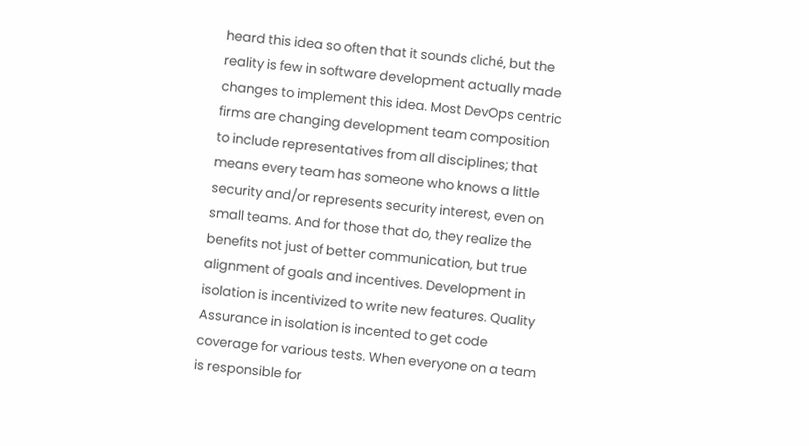heard this idea so often that it sounds cliché, but the reality is few in software development actually made changes to implement this idea. Most DevOps centric firms are changing development team composition to include representatives from all disciplines; that means every team has someone who knows a little security and/or represents security interest, even on small teams. And for those that do, they realize the benefits not just of better communication, but true alignment of goals and incentives. Development in isolation is incentivized to write new features. Quality Assurance in isolation is incented to get code coverage for various tests. When everyone on a team is responsible for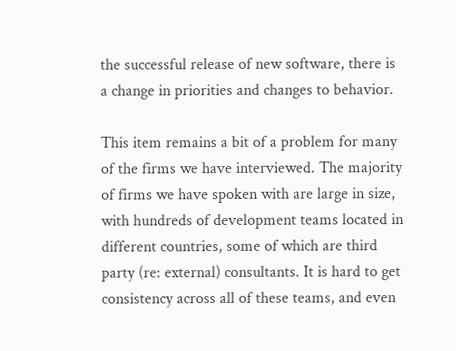the successful release of new software, there is a change in priorities and changes to behavior.

This item remains a bit of a problem for many of the firms we have interviewed. The majority of firms we have spoken with are large in size, with hundreds of development teams located in different countries, some of which are third party (re: external) consultants. It is hard to get consistency across all of these teams, and even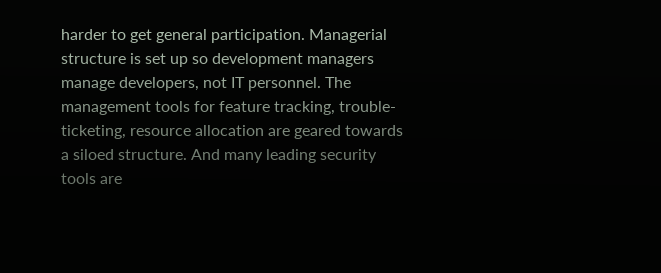harder to get general participation. Managerial structure is set up so development managers manage developers, not IT personnel. The management tools for feature tracking, trouble-ticketing, resource allocation are geared towards a siloed structure. And many leading security tools are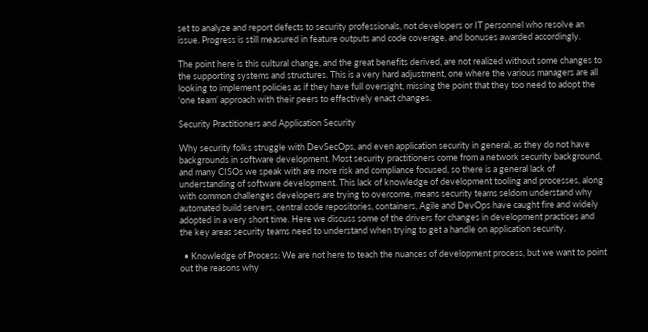set to analyze and report defects to security professionals, not developers or IT personnel who resolve an issue. Progress is still measured in feature outputs and code coverage, and bonuses awarded accordingly.

The point here is this cultural change, and the great benefits derived, are not realized without some changes to the supporting systems and structures. This is a very hard adjustment, one where the various managers are all looking to implement policies as if they have full oversight, missing the point that they too need to adopt the ‘one team’ approach with their peers to effectively enact changes.

Security Practitioners and Application Security

Why security folks struggle with DevSecOps, and even application security in general, as they do not have backgrounds in software development. Most security practitioners come from a network security background, and many CISOs we speak with are more risk and compliance focused, so there is a general lack of understanding of software development. This lack of knowledge of development tooling and processes, along with common challenges developers are trying to overcome, means security teams seldom understand why automated build servers, central code repositories, containers, Agile and DevOps have caught fire and widely adopted in a very short time. Here we discuss some of the drivers for changes in development practices and the key areas security teams need to understand when trying to get a handle on application security.

  • Knowledge of Process: We are not here to teach the nuances of development process, but we want to point out the reasons why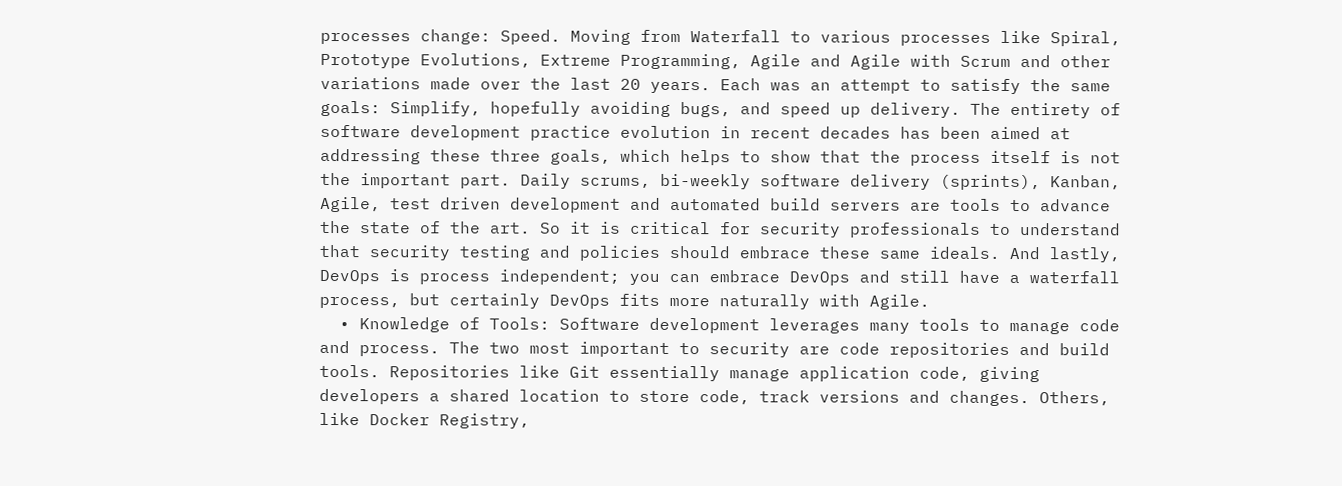processes change: Speed. Moving from Waterfall to various processes like Spiral, Prototype Evolutions, Extreme Programming, Agile and Agile with Scrum and other variations made over the last 20 years. Each was an attempt to satisfy the same goals: Simplify, hopefully avoiding bugs, and speed up delivery. The entirety of software development practice evolution in recent decades has been aimed at addressing these three goals, which helps to show that the process itself is not the important part. Daily scrums, bi-weekly software delivery (sprints), Kanban, Agile, test driven development and automated build servers are tools to advance the state of the art. So it is critical for security professionals to understand that security testing and policies should embrace these same ideals. And lastly, DevOps is process independent; you can embrace DevOps and still have a waterfall process, but certainly DevOps fits more naturally with Agile.
  • Knowledge of Tools: Software development leverages many tools to manage code and process. The two most important to security are code repositories and build tools. Repositories like Git essentially manage application code, giving developers a shared location to store code, track versions and changes. Others, like Docker Registry,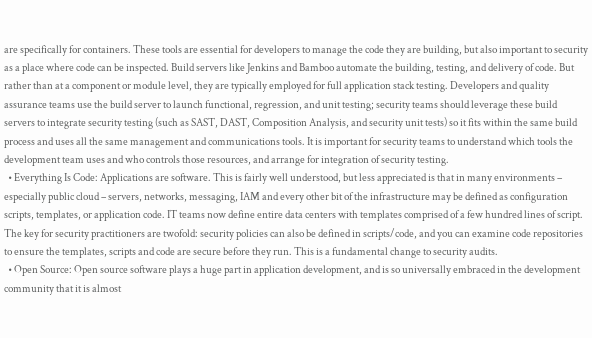are specifically for containers. These tools are essential for developers to manage the code they are building, but also important to security as a place where code can be inspected. Build servers like Jenkins and Bamboo automate the building, testing, and delivery of code. But rather than at a component or module level, they are typically employed for full application stack testing. Developers and quality assurance teams use the build server to launch functional, regression, and unit testing; security teams should leverage these build servers to integrate security testing (such as SAST, DAST, Composition Analysis, and security unit tests) so it fits within the same build process and uses all the same management and communications tools. It is important for security teams to understand which tools the development team uses and who controls those resources, and arrange for integration of security testing.
  • Everything Is Code: Applications are software. This is fairly well understood, but less appreciated is that in many environments – especially public cloud – servers, networks, messaging, IAM and every other bit of the infrastructure may be defined as configuration scripts, templates, or application code. IT teams now define entire data centers with templates comprised of a few hundred lines of script. The key for security practitioners are twofold: security policies can also be defined in scripts/code, and you can examine code repositories to ensure the templates, scripts and code are secure before they run. This is a fundamental change to security audits.
  • Open Source: Open source software plays a huge part in application development, and is so universally embraced in the development community that it is almost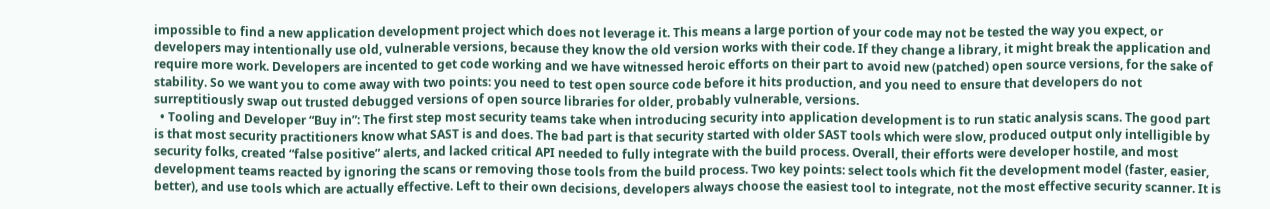impossible to find a new application development project which does not leverage it. This means a large portion of your code may not be tested the way you expect, or developers may intentionally use old, vulnerable versions, because they know the old version works with their code. If they change a library, it might break the application and require more work. Developers are incented to get code working and we have witnessed heroic efforts on their part to avoid new (patched) open source versions, for the sake of stability. So we want you to come away with two points: you need to test open source code before it hits production, and you need to ensure that developers do not surreptitiously swap out trusted debugged versions of open source libraries for older, probably vulnerable, versions.
  • Tooling and Developer “Buy in”: The first step most security teams take when introducing security into application development is to run static analysis scans. The good part is that most security practitioners know what SAST is and does. The bad part is that security started with older SAST tools which were slow, produced output only intelligible by security folks, created “false positive” alerts, and lacked critical API needed to fully integrate with the build process. Overall, their efforts were developer hostile, and most development teams reacted by ignoring the scans or removing those tools from the build process. Two key points: select tools which fit the development model (faster, easier, better), and use tools which are actually effective. Left to their own decisions, developers always choose the easiest tool to integrate, not the most effective security scanner. It is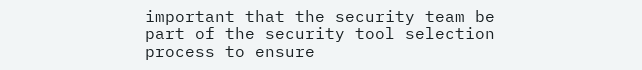important that the security team be part of the security tool selection process to ensure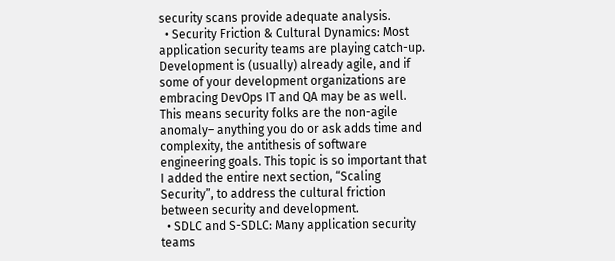security scans provide adequate analysis.
  • Security Friction & Cultural Dynamics: Most application security teams are playing catch-up. Development is (usually) already agile, and if some of your development organizations are embracing DevOps IT and QA may be as well. This means security folks are the non-agile anomaly– anything you do or ask adds time and complexity, the antithesis of software engineering goals. This topic is so important that I added the entire next section, “Scaling Security”, to address the cultural friction between security and development.
  • SDLC and S-SDLC: Many application security teams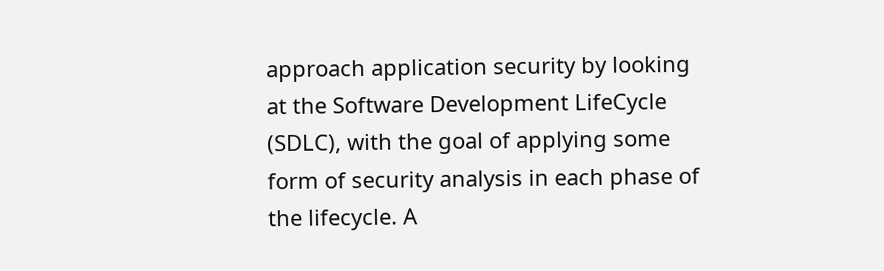approach application security by looking at the Software Development LifeCycle (SDLC), with the goal of applying some form of security analysis in each phase of the lifecycle. A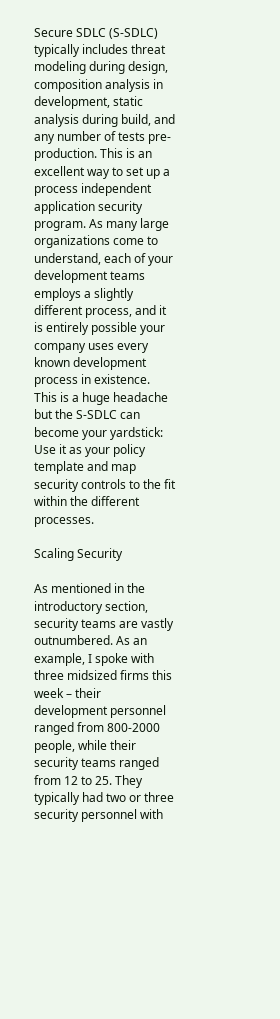Secure SDLC (S-SDLC) typically includes threat modeling during design, composition analysis in development, static analysis during build, and any number of tests pre-production. This is an excellent way to set up a process independent application security program. As many large organizations come to understand, each of your development teams employs a slightly different process, and it is entirely possible your company uses every known development process in existence. This is a huge headache but the S-SDLC can become your yardstick: Use it as your policy template and map security controls to the fit within the different processes.

Scaling Security

As mentioned in the introductory section, security teams are vastly outnumbered. As an example, I spoke with three midsized firms this week – their development personnel ranged from 800-2000 people, while their security teams ranged from 12 to 25. They typically had two or three security personnel with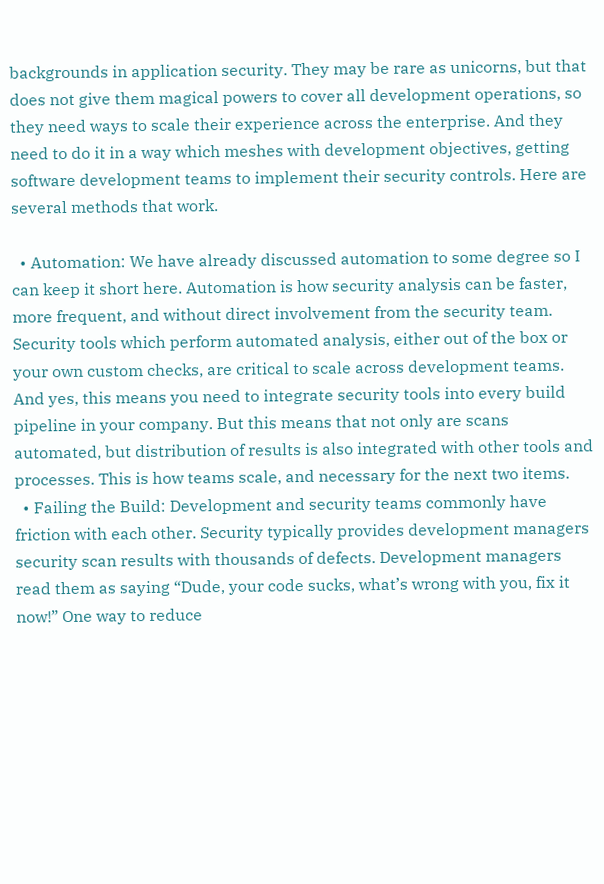backgrounds in application security. They may be rare as unicorns, but that does not give them magical powers to cover all development operations, so they need ways to scale their experience across the enterprise. And they need to do it in a way which meshes with development objectives, getting software development teams to implement their security controls. Here are several methods that work.

  • Automation: We have already discussed automation to some degree so I can keep it short here. Automation is how security analysis can be faster, more frequent, and without direct involvement from the security team. Security tools which perform automated analysis, either out of the box or your own custom checks, are critical to scale across development teams. And yes, this means you need to integrate security tools into every build pipeline in your company. But this means that not only are scans automated, but distribution of results is also integrated with other tools and processes. This is how teams scale, and necessary for the next two items.
  • Failing the Build: Development and security teams commonly have friction with each other. Security typically provides development managers security scan results with thousands of defects. Development managers read them as saying “Dude, your code sucks, what’s wrong with you, fix it now!” One way to reduce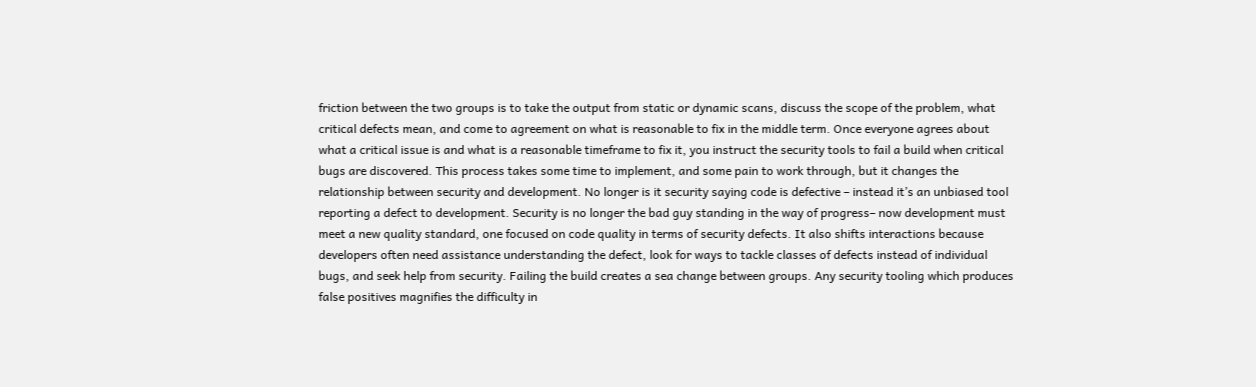friction between the two groups is to take the output from static or dynamic scans, discuss the scope of the problem, what critical defects mean, and come to agreement on what is reasonable to fix in the middle term. Once everyone agrees about what a critical issue is and what is a reasonable timeframe to fix it, you instruct the security tools to fail a build when critical bugs are discovered. This process takes some time to implement, and some pain to work through, but it changes the relationship between security and development. No longer is it security saying code is defective – instead it’s an unbiased tool reporting a defect to development. Security is no longer the bad guy standing in the way of progress– now development must meet a new quality standard, one focused on code quality in terms of security defects. It also shifts interactions because developers often need assistance understanding the defect, look for ways to tackle classes of defects instead of individual bugs, and seek help from security. Failing the build creates a sea change between groups. Any security tooling which produces false positives magnifies the difficulty in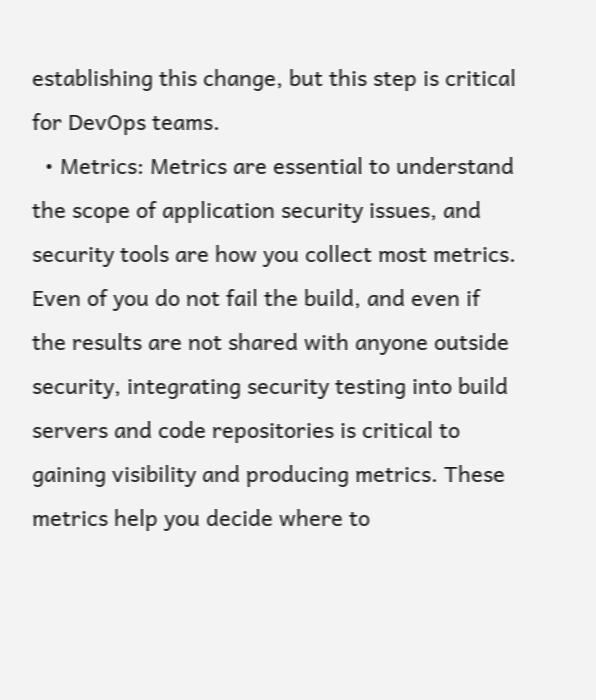establishing this change, but this step is critical for DevOps teams.
  • Metrics: Metrics are essential to understand the scope of application security issues, and security tools are how you collect most metrics. Even of you do not fail the build, and even if the results are not shared with anyone outside security, integrating security testing into build servers and code repositories is critical to gaining visibility and producing metrics. These metrics help you decide where to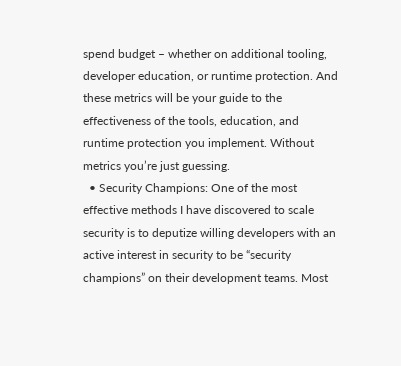spend budget – whether on additional tooling, developer education, or runtime protection. And these metrics will be your guide to the effectiveness of the tools, education, and runtime protection you implement. Without metrics you’re just guessing.
  • Security Champions: One of the most effective methods I have discovered to scale security is to deputize willing developers with an active interest in security to be “security champions” on their development teams. Most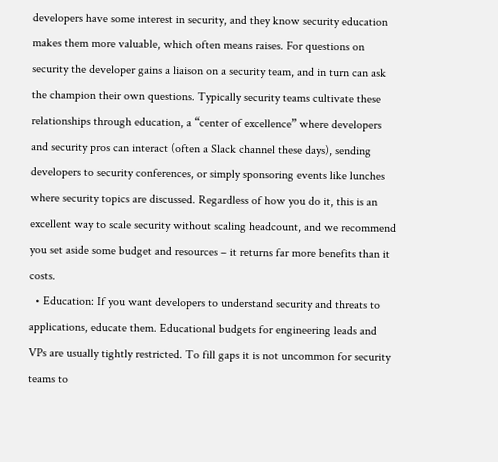developers have some interest in security, and they know security education makes them more valuable, which often means raises. For questions on security the developer gains a liaison on a security team, and in turn can ask the champion their own questions. Typically security teams cultivate these relationships through education, a “center of excellence” where developers and security pros can interact (often a Slack channel these days), sending developers to security conferences, or simply sponsoring events like lunches where security topics are discussed. Regardless of how you do it, this is an excellent way to scale security without scaling headcount, and we recommend you set aside some budget and resources – it returns far more benefits than it costs.
  • Education: If you want developers to understand security and threats to applications, educate them. Educational budgets for engineering leads and VPs are usually tightly restricted. To fill gaps it is not uncommon for security teams to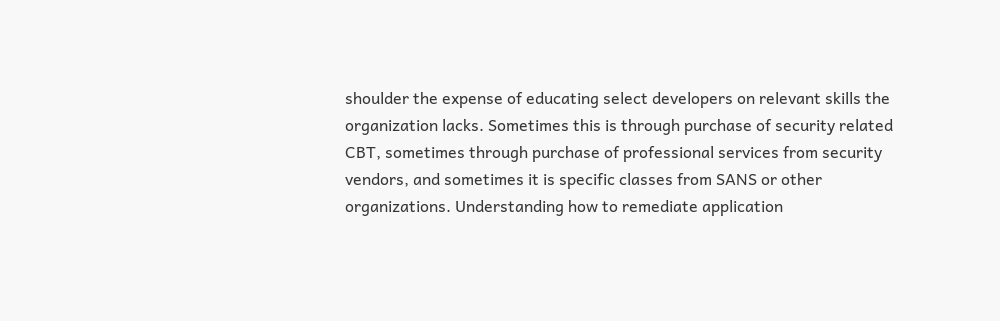shoulder the expense of educating select developers on relevant skills the organization lacks. Sometimes this is through purchase of security related CBT, sometimes through purchase of professional services from security vendors, and sometimes it is specific classes from SANS or other organizations. Understanding how to remediate application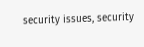security issues, security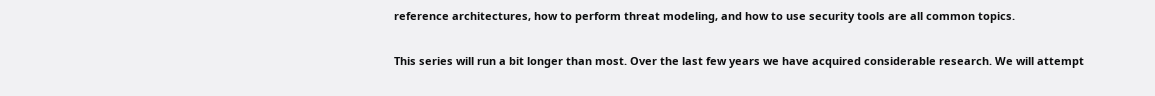reference architectures, how to perform threat modeling, and how to use security tools are all common topics.

This series will run a bit longer than most. Over the last few years we have acquired considerable research. We will attempt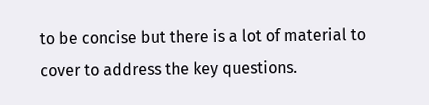to be concise but there is a lot of material to cover to address the key questions.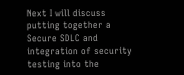Next I will discuss putting together a Secure SDLC and integration of security testing into the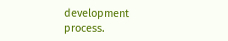development process.